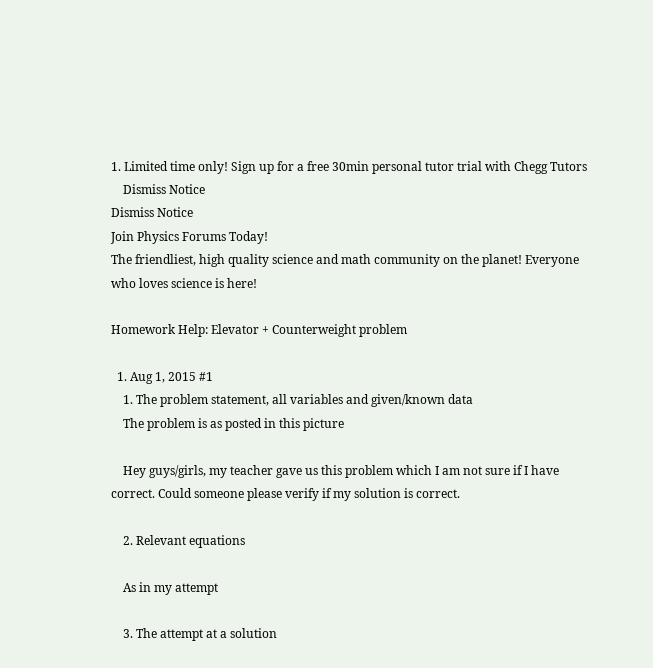1. Limited time only! Sign up for a free 30min personal tutor trial with Chegg Tutors
    Dismiss Notice
Dismiss Notice
Join Physics Forums Today!
The friendliest, high quality science and math community on the planet! Everyone who loves science is here!

Homework Help: Elevator + Counterweight problem

  1. Aug 1, 2015 #1
    1. The problem statement, all variables and given/known data
    The problem is as posted in this picture

    Hey guys/girls, my teacher gave us this problem which I am not sure if I have correct. Could someone please verify if my solution is correct.

    2. Relevant equations

    As in my attempt

    3. The attempt at a solution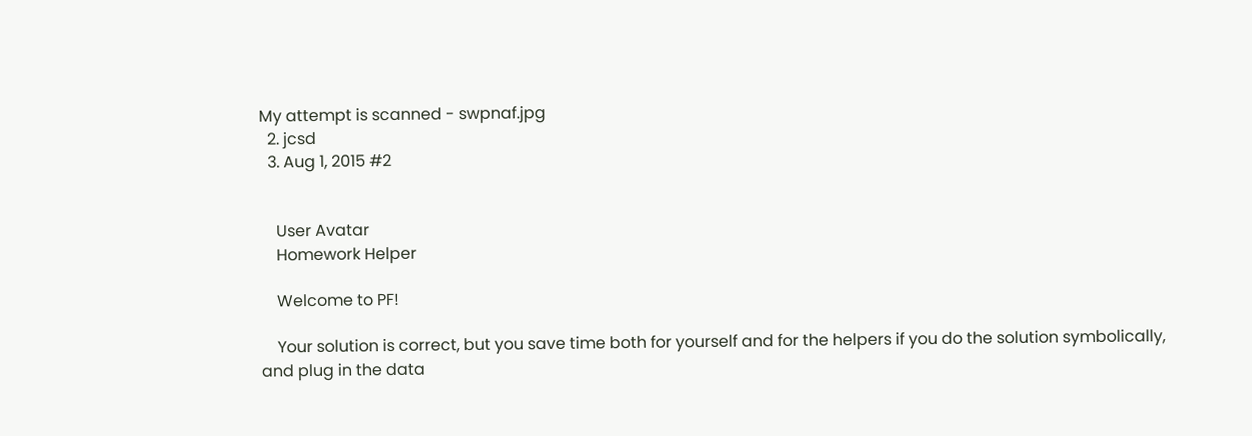My attempt is scanned - swpnaf.jpg
  2. jcsd
  3. Aug 1, 2015 #2


    User Avatar
    Homework Helper

    Welcome to PF!

    Your solution is correct, but you save time both for yourself and for the helpers if you do the solution symbolically, and plug in the data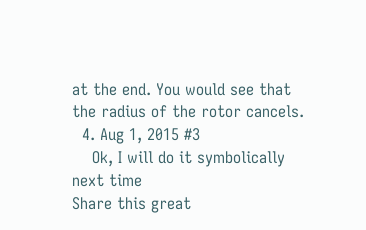at the end. You would see that the radius of the rotor cancels.
  4. Aug 1, 2015 #3
    Ok, I will do it symbolically next time
Share this great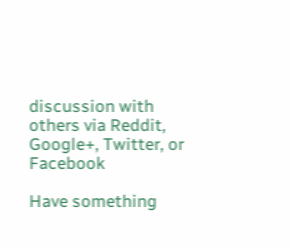discussion with others via Reddit, Google+, Twitter, or Facebook

Have something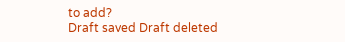to add?
Draft saved Draft deleted